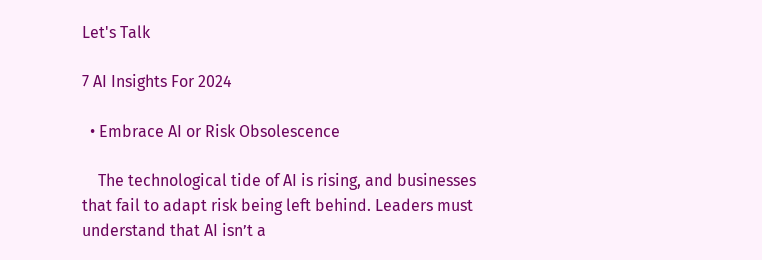Let's Talk

7 AI Insights For 2024

  • Embrace AI or Risk Obsolescence

    The technological tide of AI is rising, and businesses that fail to adapt risk being left behind. Leaders must understand that AI isn’t a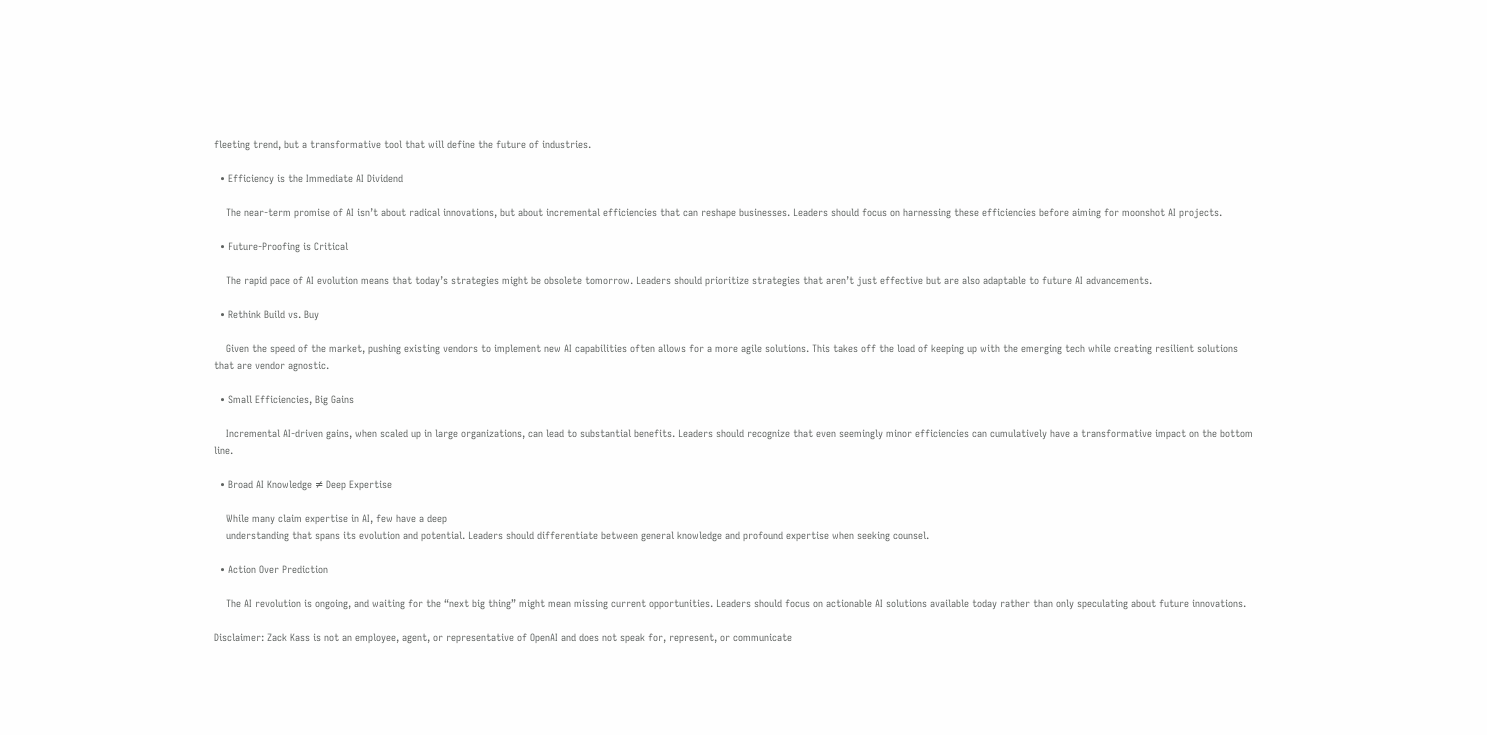fleeting trend, but a transformative tool that will define the future of industries.

  • Efficiency is the Immediate AI Dividend

    The near-term promise of AI isn’t about radical innovations, but about incremental efficiencies that can reshape businesses. Leaders should focus on harnessing these efficiencies before aiming for moonshot AI projects.

  • Future-Proofing is Critical

    The rapid pace of AI evolution means that today’s strategies might be obsolete tomorrow. Leaders should prioritize strategies that aren’t just effective but are also adaptable to future AI advancements.

  • Rethink Build vs. Buy

    Given the speed of the market, pushing existing vendors to implement new AI capabilities often allows for a more agile solutions. This takes off the load of keeping up with the emerging tech while creating resilient solutions that are vendor agnostic.

  • Small Efficiencies, Big Gains

    Incremental AI-driven gains, when scaled up in large organizations, can lead to substantial benefits. Leaders should recognize that even seemingly minor efficiencies can cumulatively have a transformative impact on the bottom line.

  • Broad AI Knowledge ≠ Deep Expertise

    While many claim expertise in AI, few have a deep
    understanding that spans its evolution and potential. Leaders should differentiate between general knowledge and profound expertise when seeking counsel.

  • Action Over Prediction

    The AI revolution is ongoing, and waiting for the “next big thing” might mean missing current opportunities. Leaders should focus on actionable AI solutions available today rather than only speculating about future innovations.

Disclaimer: Zack Kass is not an employee, agent, or representative of OpenAI and does not speak for, represent, or communicate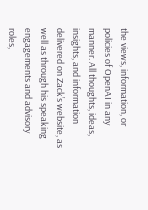the views, information, or policies of OpenAI in any manner. All thoughts, ideas, insights, and information delivered on Zack’s website, as well as through his speaking engagements and advisory roles,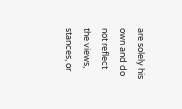are solely his own and do not reflect the views, stances, or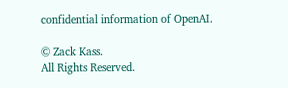confidential information of OpenAI.

© Zack Kass.
All Rights Reserved.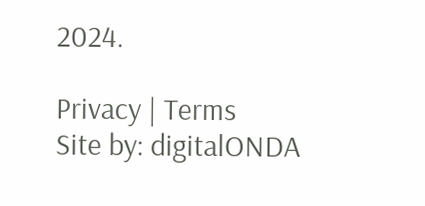2024.

Privacy | Terms
Site by: digitalONDA